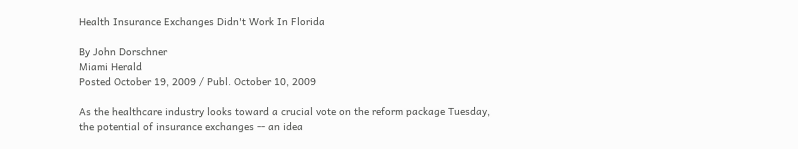Health Insurance Exchanges Didn't Work In Florida

By John Dorschner
Miami Herald
Posted October 19, 2009 / Publ. October 10, 2009

As the healthcare industry looks toward a crucial vote on the reform package Tuesday, the potential of insurance exchanges -- an idea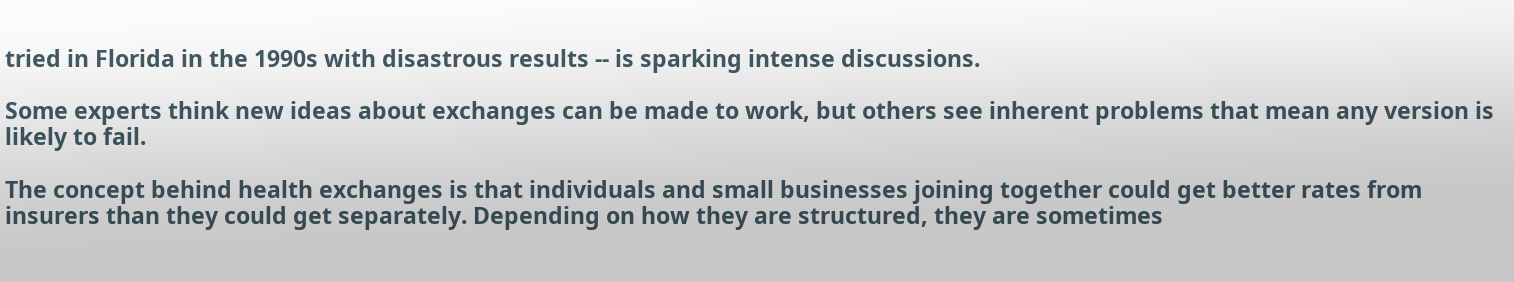tried in Florida in the 1990s with disastrous results -- is sparking intense discussions.

Some experts think new ideas about exchanges can be made to work, but others see inherent problems that mean any version is likely to fail.

The concept behind health exchanges is that individuals and small businesses joining together could get better rates from insurers than they could get separately. Depending on how they are structured, they are sometimes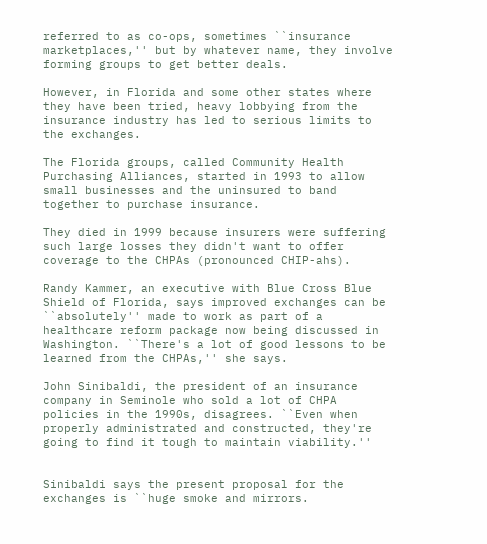referred to as co-ops, sometimes ``insurance marketplaces,'' but by whatever name, they involve forming groups to get better deals.

However, in Florida and some other states where they have been tried, heavy lobbying from the insurance industry has led to serious limits to the exchanges.

The Florida groups, called Community Health Purchasing Alliances, started in 1993 to allow small businesses and the uninsured to band together to purchase insurance.

They died in 1999 because insurers were suffering such large losses they didn't want to offer coverage to the CHPAs (pronounced CHIP-ahs).

Randy Kammer, an executive with Blue Cross Blue Shield of Florida, says improved exchanges can be ``absolutely'' made to work as part of a healthcare reform package now being discussed in Washington. ``There's a lot of good lessons to be learned from the CHPAs,'' she says.

John Sinibaldi, the president of an insurance company in Seminole who sold a lot of CHPA policies in the 1990s, disagrees. ``Even when properly administrated and constructed, they're going to find it tough to maintain viability.''


Sinibaldi says the present proposal for the exchanges is ``huge smoke and mirrors.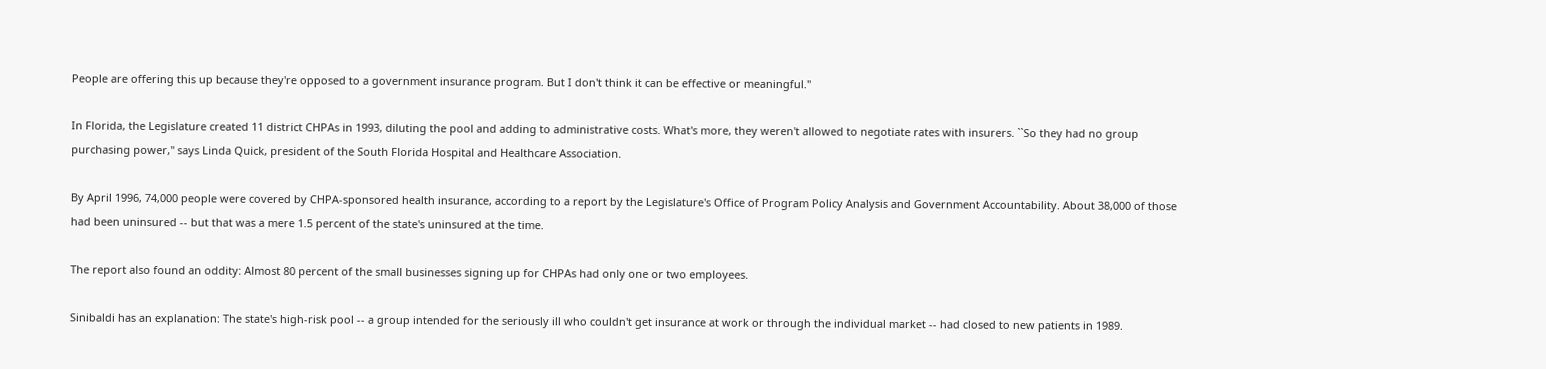People are offering this up because they're opposed to a government insurance program. But I don't think it can be effective or meaningful.''

In Florida, the Legislature created 11 district CHPAs in 1993, diluting the pool and adding to administrative costs. What's more, they weren't allowed to negotiate rates with insurers. ``So they had no group purchasing power,'' says Linda Quick, president of the South Florida Hospital and Healthcare Association.

By April 1996, 74,000 people were covered by CHPA-sponsored health insurance, according to a report by the Legislature's Office of Program Policy Analysis and Government Accountability. About 38,000 of those had been uninsured -- but that was a mere 1.5 percent of the state's uninsured at the time.

The report also found an oddity: Almost 80 percent of the small businesses signing up for CHPAs had only one or two employees.

Sinibaldi has an explanation: The state's high-risk pool -- a group intended for the seriously ill who couldn't get insurance at work or through the individual market -- had closed to new patients in 1989.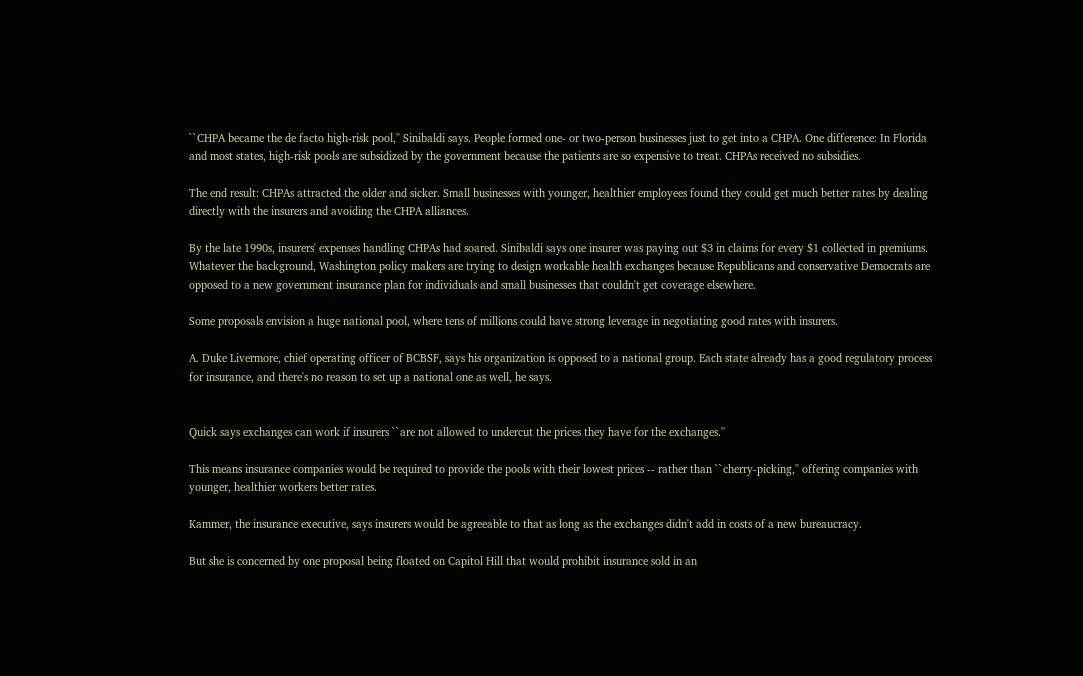``CHPA became the de facto high-risk pool,'' Sinibaldi says. People formed one- or two-person businesses just to get into a CHPA. One difference: In Florida and most states, high-risk pools are subsidized by the government because the patients are so expensive to treat. CHPAs received no subsidies.

The end result: CHPAs attracted the older and sicker. Small businesses with younger, healthier employees found they could get much better rates by dealing directly with the insurers and avoiding the CHPA alliances.

By the late 1990s, insurers' expenses handling CHPAs had soared. Sinibaldi says one insurer was paying out $3 in claims for every $1 collected in premiums. Whatever the background, Washington policy makers are trying to design workable health exchanges because Republicans and conservative Democrats are opposed to a new government insurance plan for individuals and small businesses that couldn't get coverage elsewhere.

Some proposals envision a huge national pool, where tens of millions could have strong leverage in negotiating good rates with insurers.

A. Duke Livermore, chief operating officer of BCBSF, says his organization is opposed to a national group. Each state already has a good regulatory process for insurance, and there's no reason to set up a national one as well, he says.


Quick says exchanges can work if insurers ``are not allowed to undercut the prices they have for the exchanges.''

This means insurance companies would be required to provide the pools with their lowest prices -- rather than ``cherry-picking,'' offering companies with younger, healthier workers better rates.

Kammer, the insurance executive, says insurers would be agreeable to that as long as the exchanges didn't add in costs of a new bureaucracy.

But she is concerned by one proposal being floated on Capitol Hill that would prohibit insurance sold in an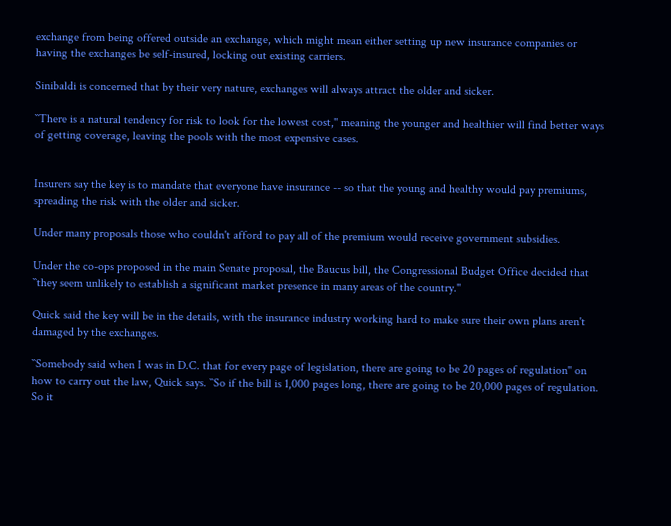exchange from being offered outside an exchange, which might mean either setting up new insurance companies or having the exchanges be self-insured, locking out existing carriers.

Sinibaldi is concerned that by their very nature, exchanges will always attract the older and sicker.

``There is a natural tendency for risk to look for the lowest cost,'' meaning the younger and healthier will find better ways of getting coverage, leaving the pools with the most expensive cases.


Insurers say the key is to mandate that everyone have insurance -- so that the young and healthy would pay premiums, spreading the risk with the older and sicker.

Under many proposals those who couldn't afford to pay all of the premium would receive government subsidies.

Under the co-ops proposed in the main Senate proposal, the Baucus bill, the Congressional Budget Office decided that ``they seem unlikely to establish a significant market presence in many areas of the country.''

Quick said the key will be in the details, with the insurance industry working hard to make sure their own plans aren't damaged by the exchanges.

``Somebody said when I was in D.C. that for every page of legislation, there are going to be 20 pages of regulation'' on how to carry out the law, Quick says. ``So if the bill is 1,000 pages long, there are going to be 20,000 pages of regulation. So it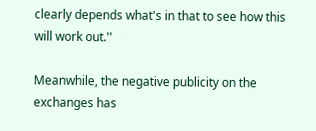clearly depends what's in that to see how this will work out.''

Meanwhile, the negative publicity on the exchanges has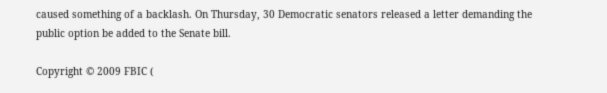caused something of a backlash. On Thursday, 30 Democratic senators released a letter demanding the public option be added to the Senate bill.

Copyright © 2009 FBIC (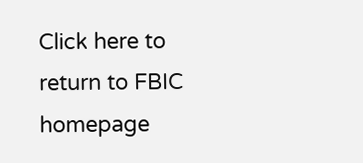Click here to return to FBIC homepage